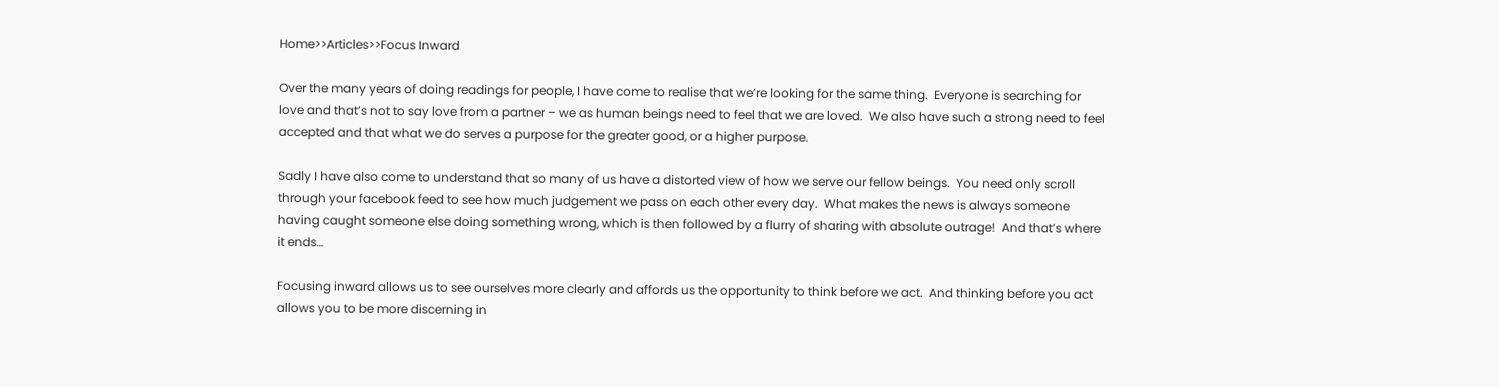Home>>Articles>>Focus Inward

Over the many years of doing readings for people, I have come to realise that we’re looking for the same thing.  Everyone is searching for love and that’s not to say love from a partner – we as human beings need to feel that we are loved.  We also have such a strong need to feel accepted and that what we do serves a purpose for the greater good, or a higher purpose.

Sadly I have also come to understand that so many of us have a distorted view of how we serve our fellow beings.  You need only scroll through your facebook feed to see how much judgement we pass on each other every day.  What makes the news is always someone having caught someone else doing something wrong, which is then followed by a flurry of sharing with absolute outrage!  And that’s where it ends…

Focusing inward allows us to see ourselves more clearly and affords us the opportunity to think before we act.  And thinking before you act allows you to be more discerning in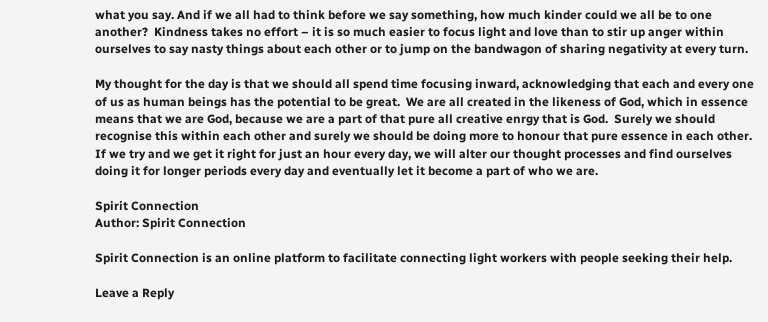what you say. And if we all had to think before we say something, how much kinder could we all be to one another?  Kindness takes no effort – it is so much easier to focus light and love than to stir up anger within ourselves to say nasty things about each other or to jump on the bandwagon of sharing negativity at every turn.

My thought for the day is that we should all spend time focusing inward, acknowledging that each and every one of us as human beings has the potential to be great.  We are all created in the likeness of God, which in essence means that we are God, because we are a part of that pure all creative enrgy that is God.  Surely we should recognise this within each other and surely we should be doing more to honour that pure essence in each other.  If we try and we get it right for just an hour every day, we will alter our thought processes and find ourselves doing it for longer periods every day and eventually let it become a part of who we are.

Spirit Connection
Author: Spirit Connection

Spirit Connection is an online platform to facilitate connecting light workers with people seeking their help.

Leave a Reply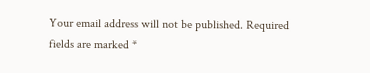Your email address will not be published. Required fields are marked *